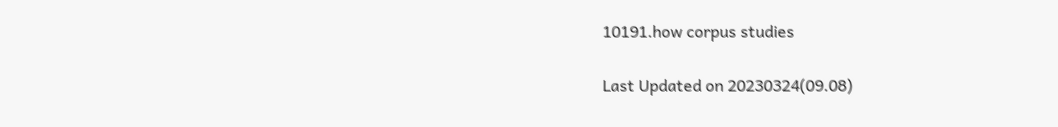10191.how corpus studies

Last Updated on 20230324(09.08)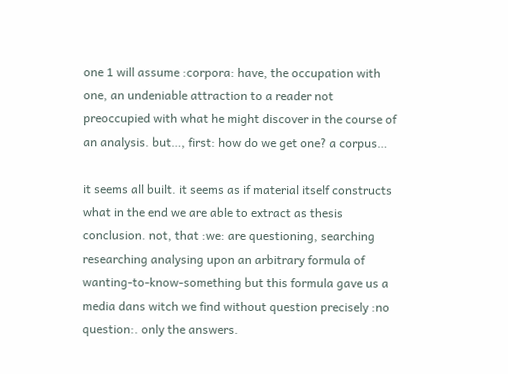one 1 will assume :corpora: have, the occupation with one, an undeniable attraction to a reader not preoccupied with what he might discover in the course of an analysis. but…, first: how do we get one? a corpus…

it seems all built. it seems as if material itself constructs what in the end we are able to extract as thesis conclusion. not, that :we: are questioning, searching researching analysing upon an arbitrary formula of wanting-to-know-something but this formula gave us a media dans witch we find without question precisely :no question:. only the answers.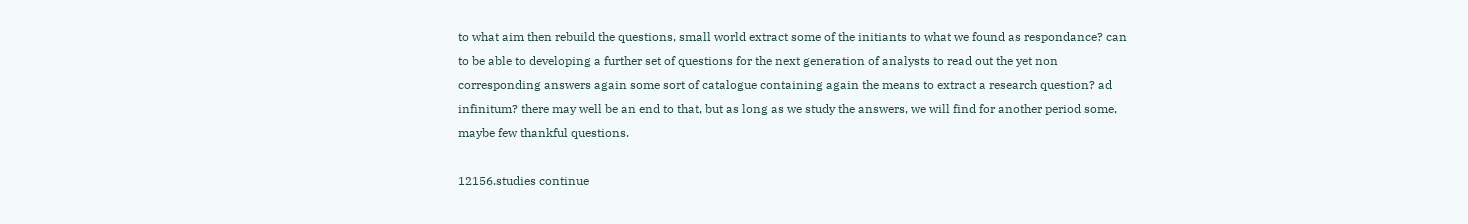to what aim then rebuild the questions, small world extract some of the initiants to what we found as respondance? can to be able to developing a further set of questions for the next generation of analysts to read out the yet non corresponding answers again some sort of catalogue containing again the means to extract a research question? ad infinitum? there may well be an end to that, but as long as we study the answers, we will find for another period some, maybe few thankful questions.

12156.studies continue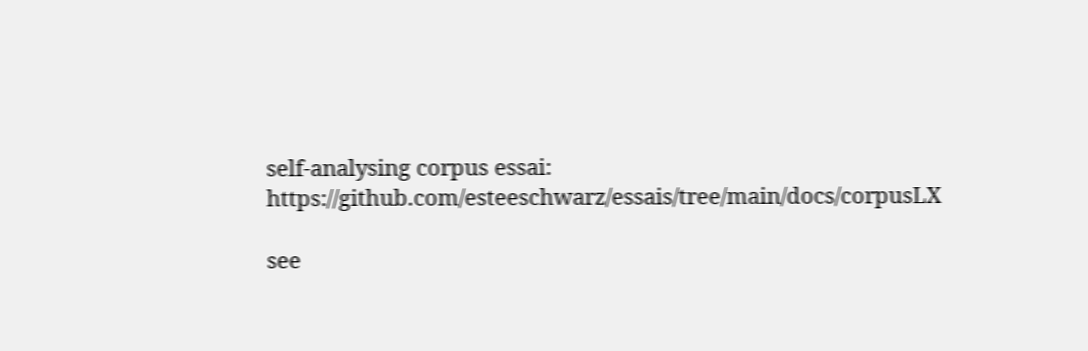self-analysing corpus essai: https://github.com/esteeschwarz/essais/tree/main/docs/corpusLX

see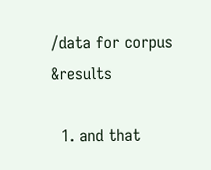/data for corpus &results

  1. and that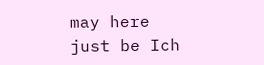may here just be Ich